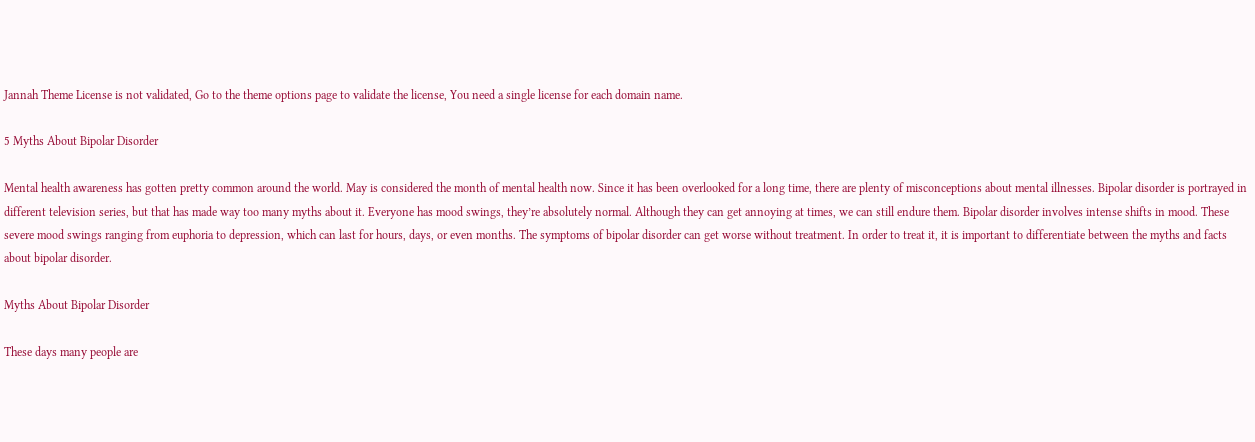Jannah Theme License is not validated, Go to the theme options page to validate the license, You need a single license for each domain name.

5 Myths About Bipolar Disorder

Mental health awareness has gotten pretty common around the world. May is considered the month of mental health now. Since it has been overlooked for a long time, there are plenty of misconceptions about mental illnesses. Bipolar disorder is portrayed in different television series, but that has made way too many myths about it. Everyone has mood swings, they’re absolutely normal. Although they can get annoying at times, we can still endure them. Bipolar disorder involves intense shifts in mood. These severe mood swings ranging from euphoria to depression, which can last for hours, days, or even months. The symptoms of bipolar disorder can get worse without treatment. In order to treat it, it is important to differentiate between the myths and facts about bipolar disorder.

Myths About Bipolar Disorder

These days many people are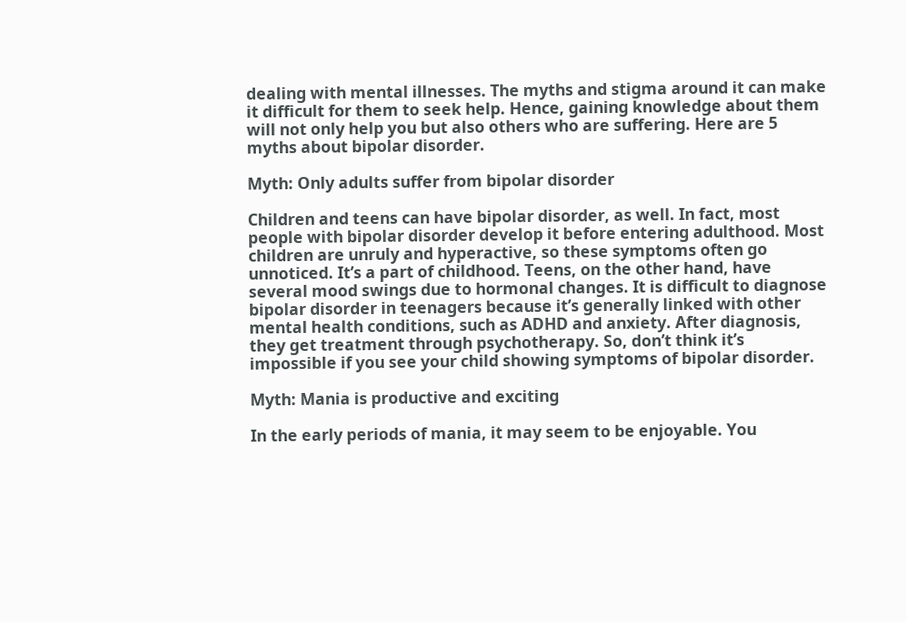dealing with mental illnesses. The myths and stigma around it can make it difficult for them to seek help. Hence, gaining knowledge about them will not only help you but also others who are suffering. Here are 5 myths about bipolar disorder.

Myth: Only adults suffer from bipolar disorder

Children and teens can have bipolar disorder, as well. In fact, most people with bipolar disorder develop it before entering adulthood. Most children are unruly and hyperactive, so these symptoms often go unnoticed. It’s a part of childhood. Teens, on the other hand, have several mood swings due to hormonal changes. It is difficult to diagnose bipolar disorder in teenagers because it’s generally linked with other mental health conditions, such as ADHD and anxiety. After diagnosis, they get treatment through psychotherapy. So, don’t think it’s impossible if you see your child showing symptoms of bipolar disorder.

Myth: Mania is productive and exciting

In the early periods of mania, it may seem to be enjoyable. You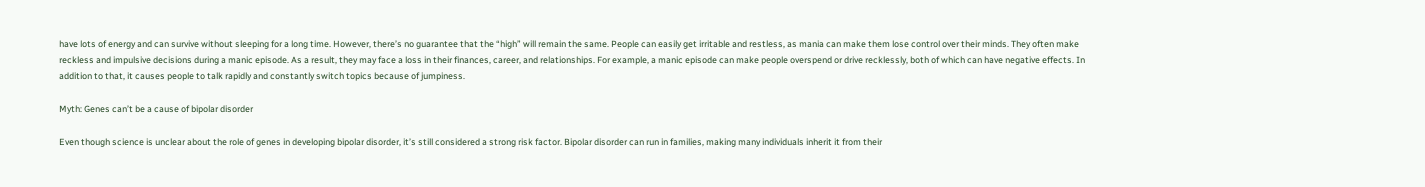have lots of energy and can survive without sleeping for a long time. However, there’s no guarantee that the “high” will remain the same. People can easily get irritable and restless, as mania can make them lose control over their minds. They often make reckless and impulsive decisions during a manic episode. As a result, they may face a loss in their finances, career, and relationships. For example, a manic episode can make people overspend or drive recklessly, both of which can have negative effects. In addition to that, it causes people to talk rapidly and constantly switch topics because of jumpiness.

Myth: Genes can’t be a cause of bipolar disorder

Even though science is unclear about the role of genes in developing bipolar disorder, it’s still considered a strong risk factor. Bipolar disorder can run in families, making many individuals inherit it from their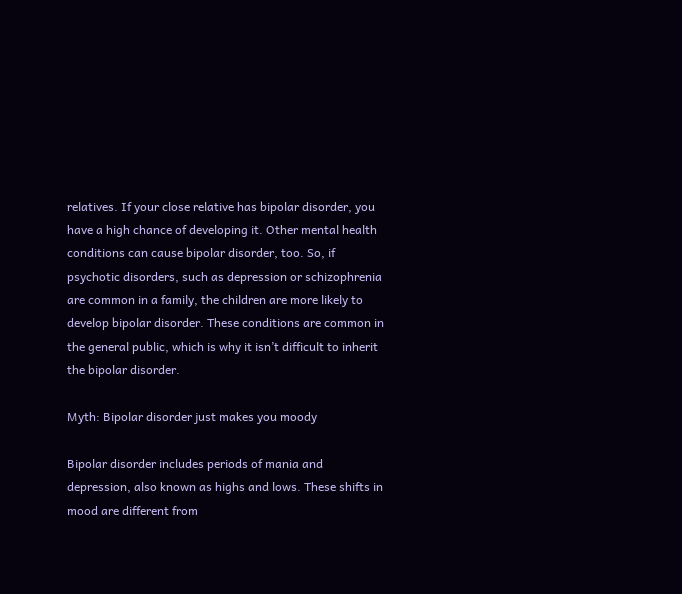relatives. If your close relative has bipolar disorder, you have a high chance of developing it. Other mental health conditions can cause bipolar disorder, too. So, if psychotic disorders, such as depression or schizophrenia are common in a family, the children are more likely to develop bipolar disorder. These conditions are common in the general public, which is why it isn’t difficult to inherit the bipolar disorder.

Myth: Bipolar disorder just makes you moody

Bipolar disorder includes periods of mania and depression, also known as highs and lows. These shifts in mood are different from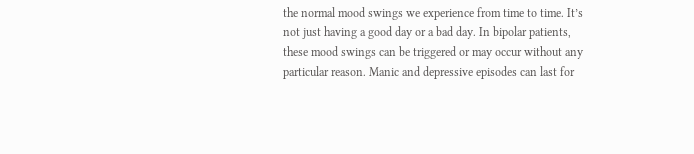the normal mood swings we experience from time to time. It’s not just having a good day or a bad day. In bipolar patients, these mood swings can be triggered or may occur without any particular reason. Manic and depressive episodes can last for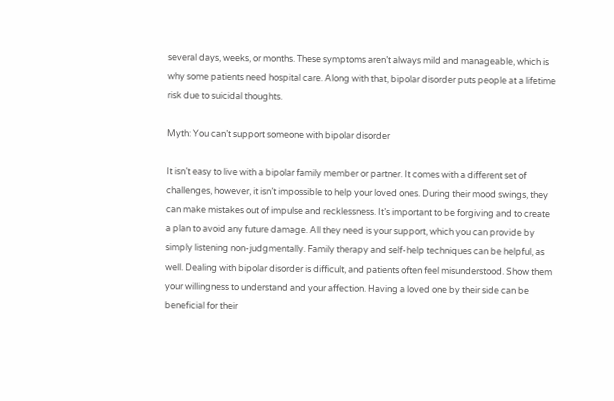several days, weeks, or months. These symptoms aren’t always mild and manageable, which is why some patients need hospital care. Along with that, bipolar disorder puts people at a lifetime risk due to suicidal thoughts.

Myth: You can’t support someone with bipolar disorder

It isn’t easy to live with a bipolar family member or partner. It comes with a different set of challenges, however, it isn’t impossible to help your loved ones. During their mood swings, they can make mistakes out of impulse and recklessness. It’s important to be forgiving and to create a plan to avoid any future damage. All they need is your support, which you can provide by simply listening non-judgmentally. Family therapy and self-help techniques can be helpful, as well. Dealing with bipolar disorder is difficult, and patients often feel misunderstood. Show them your willingness to understand and your affection. Having a loved one by their side can be beneficial for their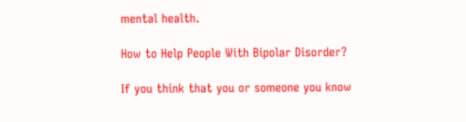mental health.

How to Help People With Bipolar Disorder?

If you think that you or someone you know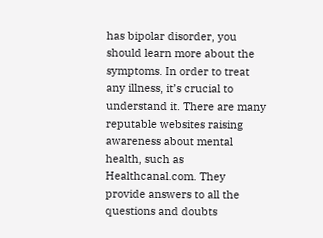has bipolar disorder, you should learn more about the symptoms. In order to treat any illness, it’s crucial to understand it. There are many reputable websites raising awareness about mental health, such as Healthcanal.com. They provide answers to all the questions and doubts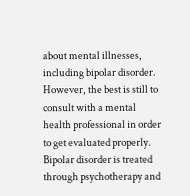about mental illnesses, including bipolar disorder. However, the best is still to consult with a mental health professional in order to get evaluated properly. Bipolar disorder is treated through psychotherapy and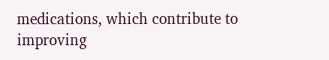medications, which contribute to improving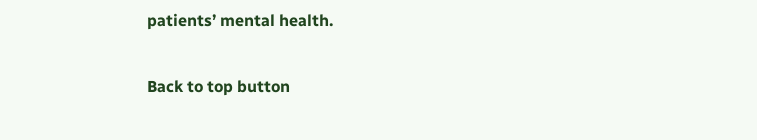patients’ mental health.

Back to top button